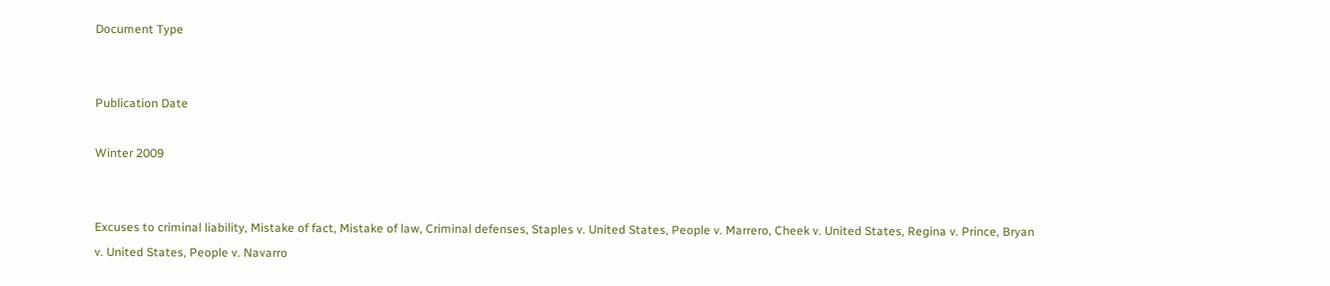Document Type


Publication Date

Winter 2009


Excuses to criminal liability, Mistake of fact, Mistake of law, Criminal defenses, Staples v. United States, People v. Marrero, Cheek v. United States, Regina v. Prince, Bryan v. United States, People v. Navarro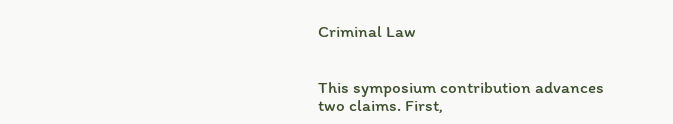Criminal Law


This symposium contribution advances two claims. First,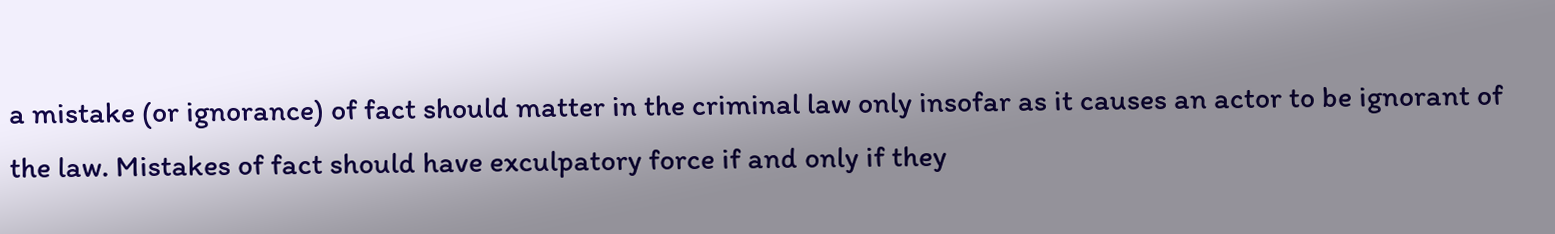a mistake (or ignorance) of fact should matter in the criminal law only insofar as it causes an actor to be ignorant of the law. Mistakes of fact should have exculpatory force if and only if they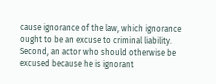cause ignorance of the law, which ignorance ought to be an excuse to criminal liability. Second, an actor who should otherwise be excused because he is ignorant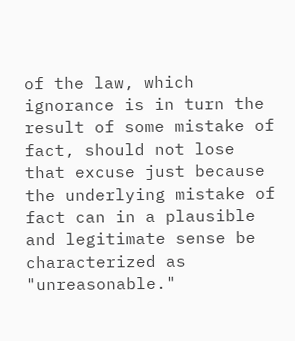of the law, which ignorance is in turn the result of some mistake of fact, should not lose that excuse just because the underlying mistake of fact can in a plausible and legitimate sense be characterized as "unreasonable."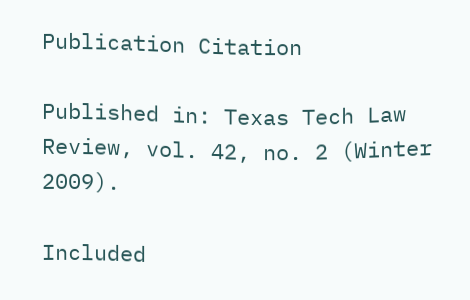Publication Citation

Published in: Texas Tech Law Review, vol. 42, no. 2 (Winter 2009).

Included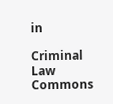in

Criminal Law Commons